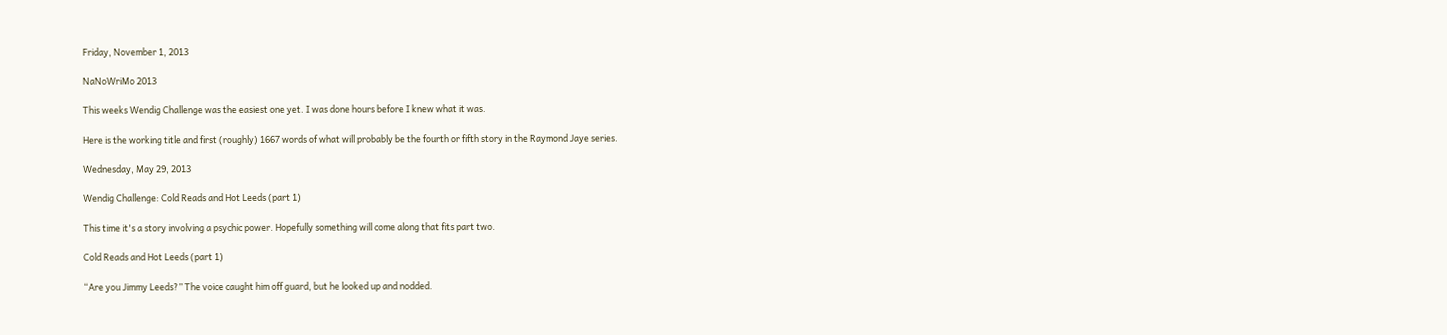Friday, November 1, 2013

NaNoWriMo 2013

This weeks Wendig Challenge was the easiest one yet. I was done hours before I knew what it was.

Here is the working title and first (roughly) 1667 words of what will probably be the fourth or fifth story in the Raymond Jaye series.

Wednesday, May 29, 2013

Wendig Challenge: Cold Reads and Hot Leeds (part 1)

This time it's a story involving a psychic power. Hopefully something will come along that fits part two.

Cold Reads and Hot Leeds (part 1)

“Are you Jimmy Leeds?” The voice caught him off guard, but he looked up and nodded.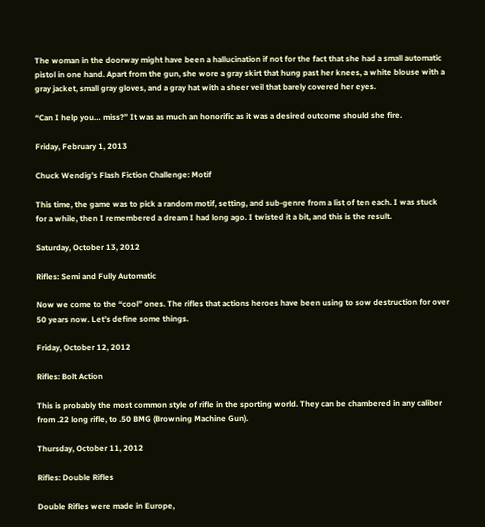The woman in the doorway might have been a hallucination if not for the fact that she had a small automatic pistol in one hand. Apart from the gun, she wore a gray skirt that hung past her knees, a white blouse with a gray jacket, small gray gloves, and a gray hat with a sheer veil that barely covered her eyes.

“Can I help you… miss?” It was as much an honorific as it was a desired outcome should she fire.

Friday, February 1, 2013

Chuck Wendig's Flash Fiction Challenge: Motif

This time, the game was to pick a random motif, setting, and sub-genre from a list of ten each. I was stuck for a while, then I remembered a dream I had long ago. I twisted it a bit, and this is the result.

Saturday, October 13, 2012

Rifles: Semi and Fully Automatic

Now we come to the “cool” ones. The rifles that actions heroes have been using to sow destruction for over 50 years now. Let’s define some things.

Friday, October 12, 2012

Rifles: Bolt Action

This is probably the most common style of rifle in the sporting world. They can be chambered in any caliber from .22 long rifle, to .50 BMG (Browning Machine Gun).

Thursday, October 11, 2012

Rifles: Double Rifles

Double Rifles were made in Europe,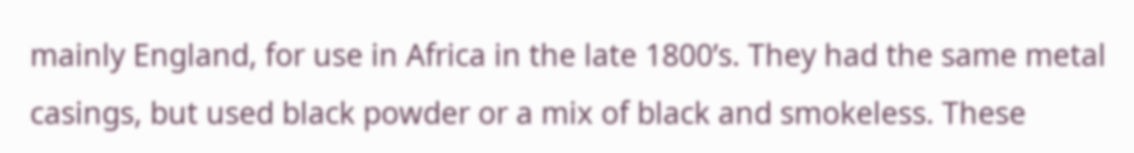mainly England, for use in Africa in the late 1800’s. They had the same metal casings, but used black powder or a mix of black and smokeless. These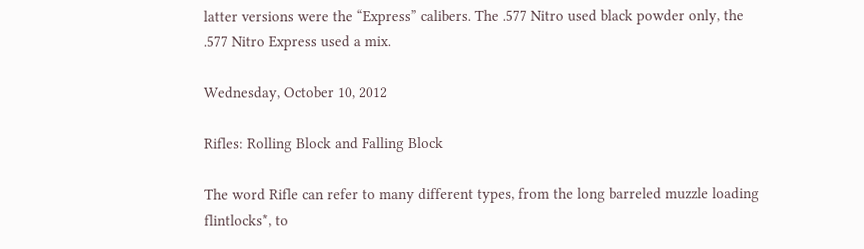latter versions were the “Express” calibers. The .577 Nitro used black powder only, the .577 Nitro Express used a mix.

Wednesday, October 10, 2012

Rifles: Rolling Block and Falling Block

The word Rifle can refer to many different types, from the long barreled muzzle loading flintlocks*, to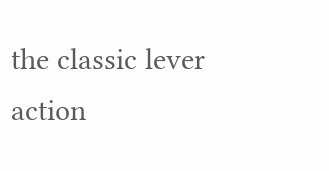the classic lever action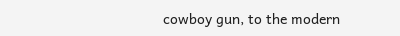cowboy gun, to the modern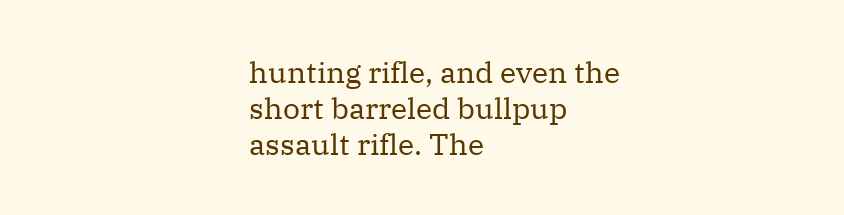hunting rifle, and even the short barreled bullpup assault rifle. The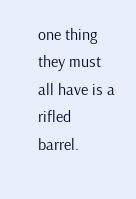one thing they must all have is a rifled barrel.